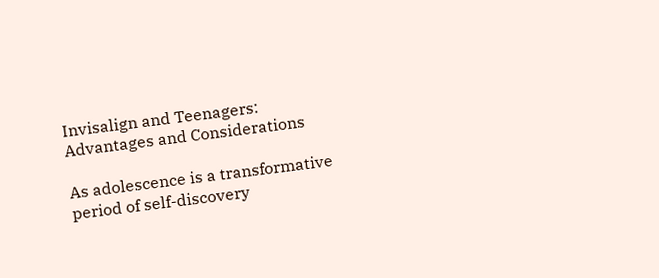Invisalign and Teenagers: Advantages and Considerations

As adolescence is a transformative period of self-discovery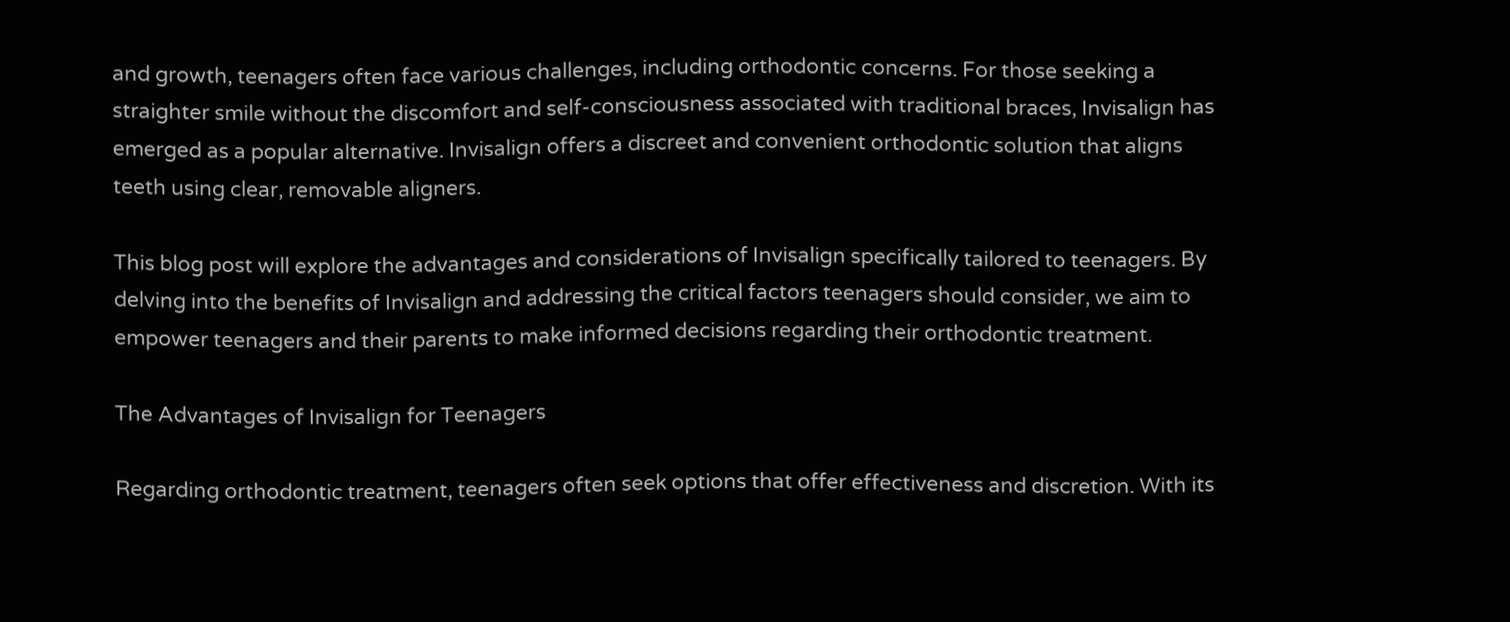and growth, teenagers often face various challenges, including orthodontic concerns. For those seeking a straighter smile without the discomfort and self-consciousness associated with traditional braces, Invisalign has emerged as a popular alternative. Invisalign offers a discreet and convenient orthodontic solution that aligns teeth using clear, removable aligners.

This blog post will explore the advantages and considerations of Invisalign specifically tailored to teenagers. By delving into the benefits of Invisalign and addressing the critical factors teenagers should consider, we aim to empower teenagers and their parents to make informed decisions regarding their orthodontic treatment.

The Advantages of Invisalign for Teenagers

Regarding orthodontic treatment, teenagers often seek options that offer effectiveness and discretion. With its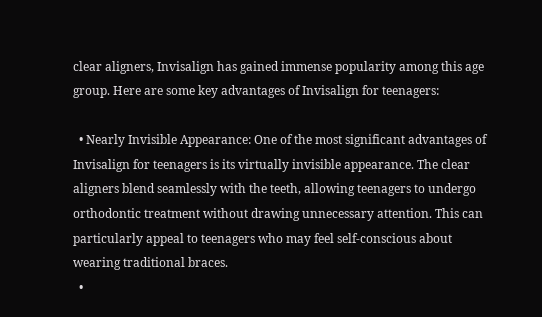clear aligners, Invisalign has gained immense popularity among this age group. Here are some key advantages of Invisalign for teenagers:

  • Nearly Invisible Appearance: One of the most significant advantages of Invisalign for teenagers is its virtually invisible appearance. The clear aligners blend seamlessly with the teeth, allowing teenagers to undergo orthodontic treatment without drawing unnecessary attention. This can particularly appeal to teenagers who may feel self-conscious about wearing traditional braces.
  •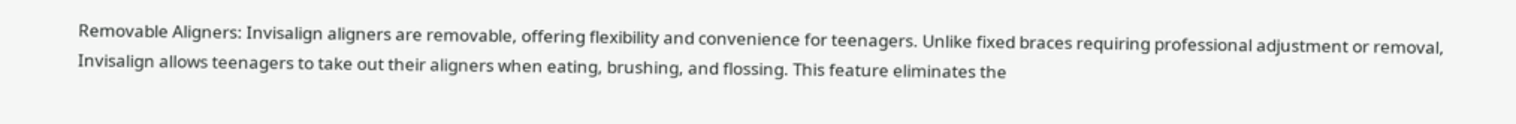Removable Aligners: Invisalign aligners are removable, offering flexibility and convenience for teenagers. Unlike fixed braces requiring professional adjustment or removal, Invisalign allows teenagers to take out their aligners when eating, brushing, and flossing. This feature eliminates the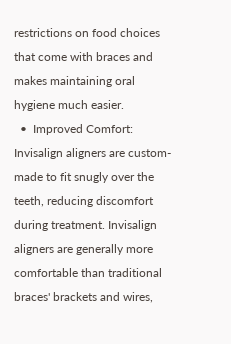restrictions on food choices that come with braces and makes maintaining oral hygiene much easier.
  •  Improved Comfort: Invisalign aligners are custom-made to fit snugly over the teeth, reducing discomfort during treatment. Invisalign aligners are generally more comfortable than traditional braces' brackets and wires,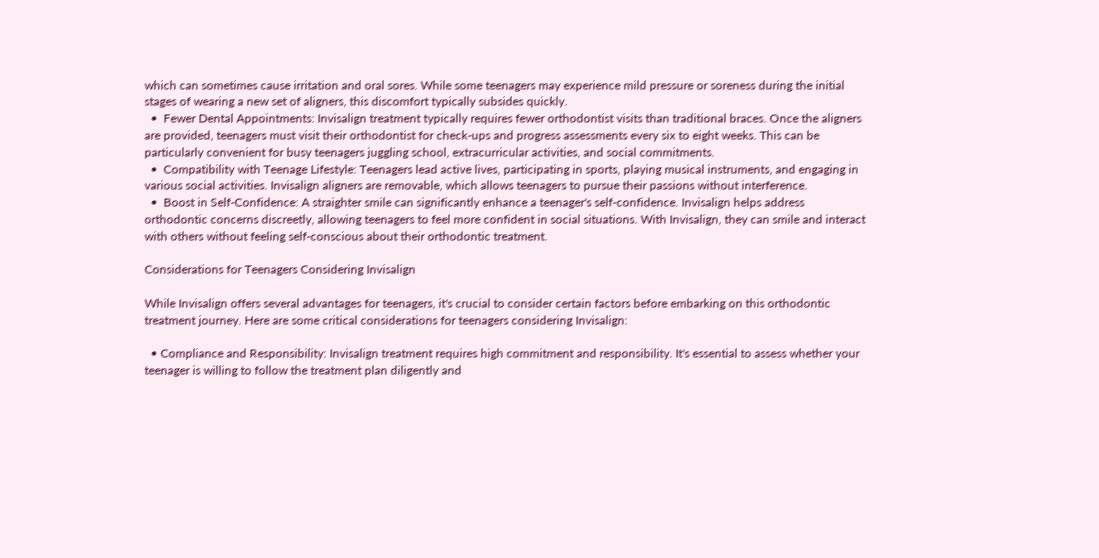which can sometimes cause irritation and oral sores. While some teenagers may experience mild pressure or soreness during the initial stages of wearing a new set of aligners, this discomfort typically subsides quickly.
  •  Fewer Dental Appointments: Invisalign treatment typically requires fewer orthodontist visits than traditional braces. Once the aligners are provided, teenagers must visit their orthodontist for check-ups and progress assessments every six to eight weeks. This can be particularly convenient for busy teenagers juggling school, extracurricular activities, and social commitments.
  •  Compatibility with Teenage Lifestyle: Teenagers lead active lives, participating in sports, playing musical instruments, and engaging in various social activities. Invisalign aligners are removable, which allows teenagers to pursue their passions without interference.
  •  Boost in Self-Confidence: A straighter smile can significantly enhance a teenager's self-confidence. Invisalign helps address orthodontic concerns discreetly, allowing teenagers to feel more confident in social situations. With Invisalign, they can smile and interact with others without feeling self-conscious about their orthodontic treatment.

Considerations for Teenagers Considering Invisalign

While Invisalign offers several advantages for teenagers, it's crucial to consider certain factors before embarking on this orthodontic treatment journey. Here are some critical considerations for teenagers considering Invisalign:

  • Compliance and Responsibility: Invisalign treatment requires high commitment and responsibility. It's essential to assess whether your teenager is willing to follow the treatment plan diligently and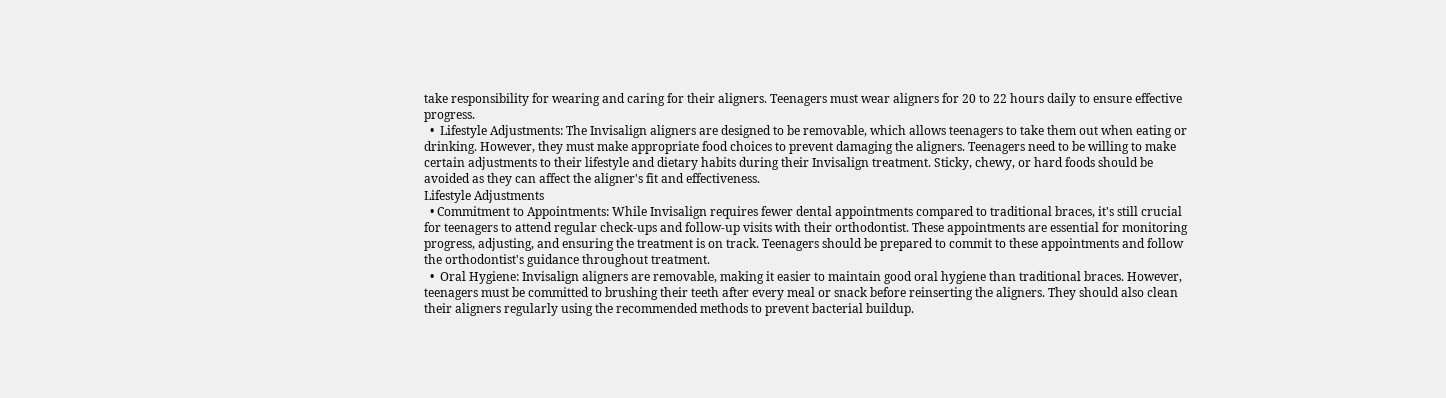take responsibility for wearing and caring for their aligners. Teenagers must wear aligners for 20 to 22 hours daily to ensure effective progress.
  •  Lifestyle Adjustments: The Invisalign aligners are designed to be removable, which allows teenagers to take them out when eating or drinking. However, they must make appropriate food choices to prevent damaging the aligners. Teenagers need to be willing to make certain adjustments to their lifestyle and dietary habits during their Invisalign treatment. Sticky, chewy, or hard foods should be avoided as they can affect the aligner's fit and effectiveness.
Lifestyle Adjustments
  • Commitment to Appointments: While Invisalign requires fewer dental appointments compared to traditional braces, it's still crucial for teenagers to attend regular check-ups and follow-up visits with their orthodontist. These appointments are essential for monitoring progress, adjusting, and ensuring the treatment is on track. Teenagers should be prepared to commit to these appointments and follow the orthodontist's guidance throughout treatment.
  •  Oral Hygiene: Invisalign aligners are removable, making it easier to maintain good oral hygiene than traditional braces. However, teenagers must be committed to brushing their teeth after every meal or snack before reinserting the aligners. They should also clean their aligners regularly using the recommended methods to prevent bacterial buildup.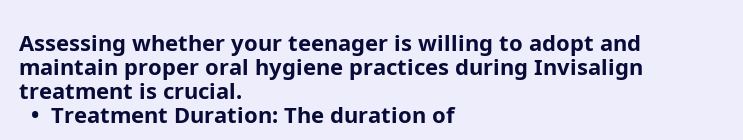Assessing whether your teenager is willing to adopt and maintain proper oral hygiene practices during Invisalign treatment is crucial.
  •  Treatment Duration: The duration of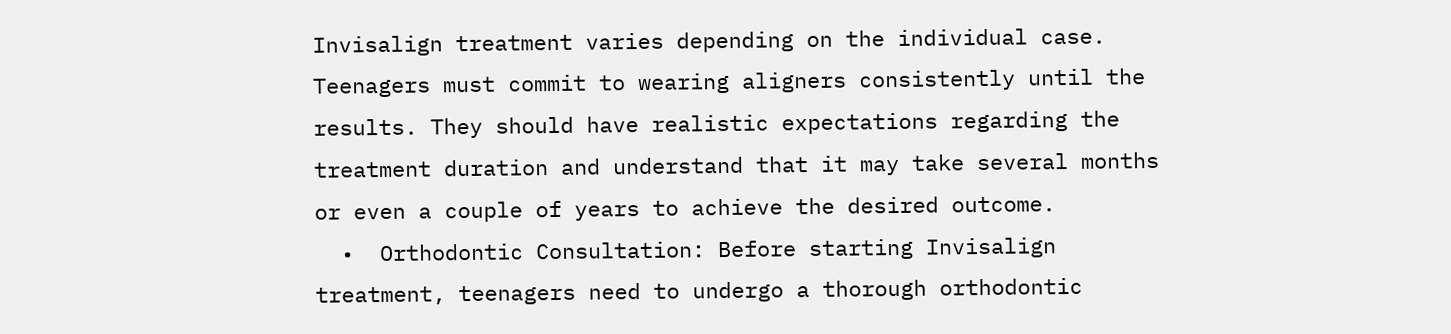Invisalign treatment varies depending on the individual case. Teenagers must commit to wearing aligners consistently until the results. They should have realistic expectations regarding the treatment duration and understand that it may take several months or even a couple of years to achieve the desired outcome.
  •  Orthodontic Consultation: Before starting Invisalign treatment, teenagers need to undergo a thorough orthodontic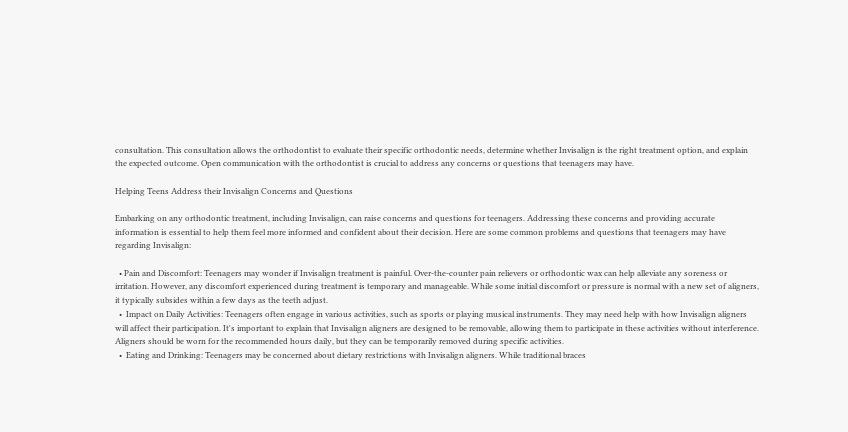consultation. This consultation allows the orthodontist to evaluate their specific orthodontic needs, determine whether Invisalign is the right treatment option, and explain the expected outcome. Open communication with the orthodontist is crucial to address any concerns or questions that teenagers may have.

Helping Teens Address their Invisalign Concerns and Questions

Embarking on any orthodontic treatment, including Invisalign, can raise concerns and questions for teenagers. Addressing these concerns and providing accurate information is essential to help them feel more informed and confident about their decision. Here are some common problems and questions that teenagers may have regarding Invisalign:

  • Pain and Discomfort: Teenagers may wonder if Invisalign treatment is painful. Over-the-counter pain relievers or orthodontic wax can help alleviate any soreness or irritation. However, any discomfort experienced during treatment is temporary and manageable. While some initial discomfort or pressure is normal with a new set of aligners, it typically subsides within a few days as the teeth adjust.
  •  Impact on Daily Activities: Teenagers often engage in various activities, such as sports or playing musical instruments. They may need help with how Invisalign aligners will affect their participation. It's important to explain that Invisalign aligners are designed to be removable, allowing them to participate in these activities without interference. Aligners should be worn for the recommended hours daily, but they can be temporarily removed during specific activities.
  •  Eating and Drinking: Teenagers may be concerned about dietary restrictions with Invisalign aligners. While traditional braces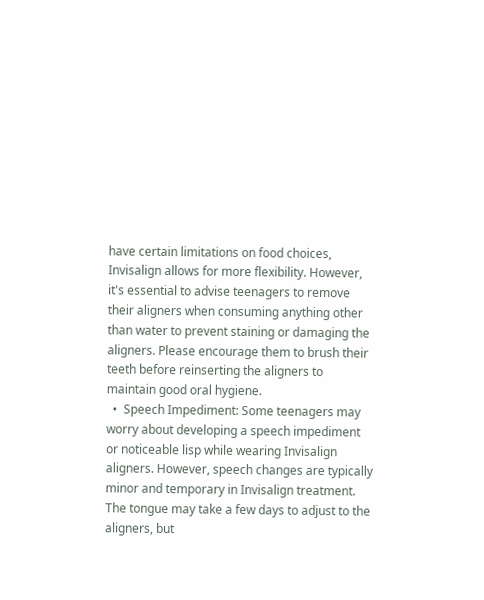have certain limitations on food choices, Invisalign allows for more flexibility. However, it's essential to advise teenagers to remove their aligners when consuming anything other than water to prevent staining or damaging the aligners. Please encourage them to brush their teeth before reinserting the aligners to maintain good oral hygiene.
  •  Speech Impediment: Some teenagers may worry about developing a speech impediment or noticeable lisp while wearing Invisalign aligners. However, speech changes are typically minor and temporary in Invisalign treatment. The tongue may take a few days to adjust to the aligners, but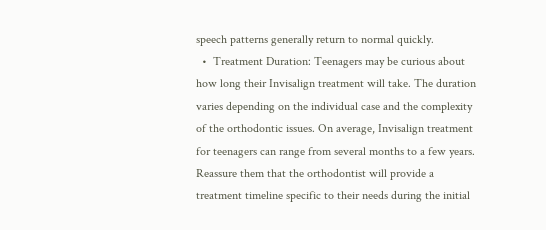speech patterns generally return to normal quickly.
  •  Treatment Duration: Teenagers may be curious about how long their Invisalign treatment will take. The duration varies depending on the individual case and the complexity of the orthodontic issues. On average, Invisalign treatment for teenagers can range from several months to a few years. Reassure them that the orthodontist will provide a treatment timeline specific to their needs during the initial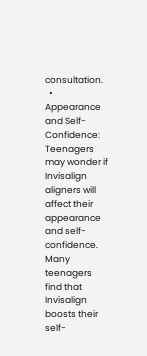consultation.
  •  Appearance and Self-Confidence: Teenagers may wonder if Invisalign aligners will affect their appearance and self-confidence. Many teenagers find that Invisalign boosts their self-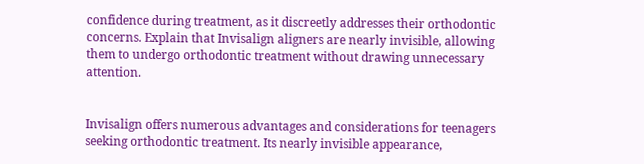confidence during treatment, as it discreetly addresses their orthodontic concerns. Explain that Invisalign aligners are nearly invisible, allowing them to undergo orthodontic treatment without drawing unnecessary attention.


Invisalign offers numerous advantages and considerations for teenagers seeking orthodontic treatment. Its nearly invisible appearance,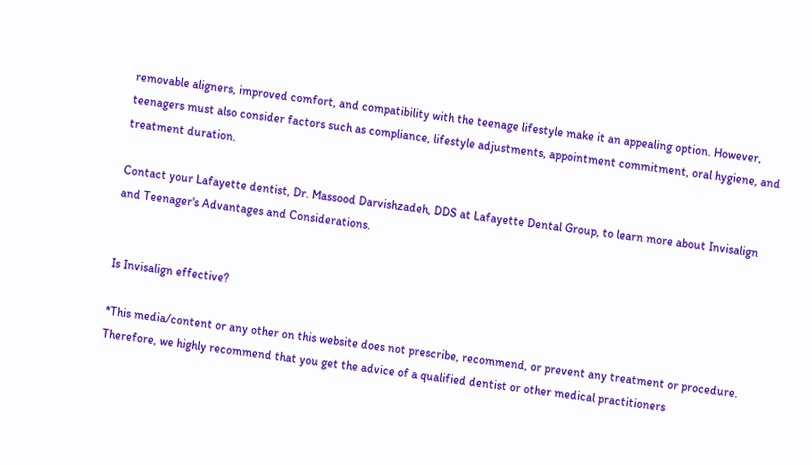removable aligners, improved comfort, and compatibility with the teenage lifestyle make it an appealing option. However, teenagers must also consider factors such as compliance, lifestyle adjustments, appointment commitment, oral hygiene, and treatment duration.

Contact your Lafayette dentist, Dr. Massood Darvishzadeh, DDS at Lafayette Dental Group, to learn more about Invisalign and Teenager's Advantages and Considerations.


Is Invisalign effective?

*This media/content or any other on this website does not prescribe, recommend, or prevent any treatment or procedure. Therefore, we highly recommend that you get the advice of a qualified dentist or other medical practitioners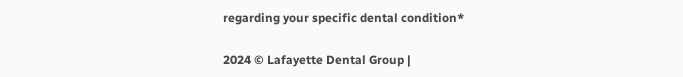regarding your specific dental condition*

2024 © Lafayette Dental Group |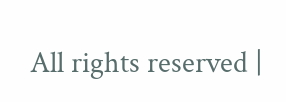All rights reserved |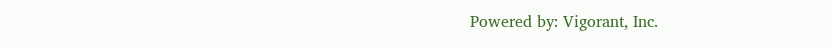Powered by: Vigorant, Inc.